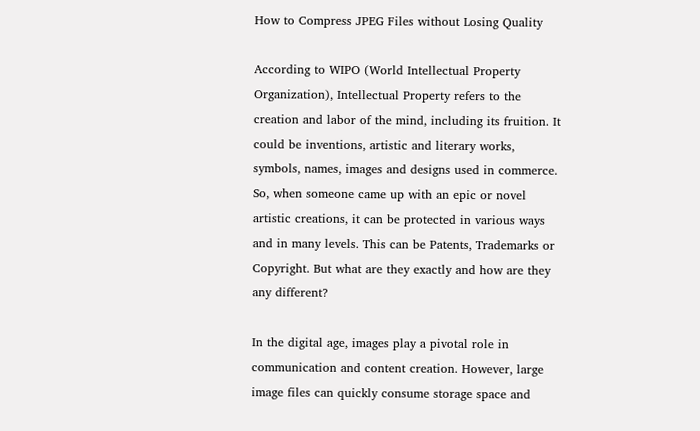How to Compress JPEG Files without Losing Quality

According to WIPO (World Intellectual Property Organization), Intellectual Property refers to the creation and labor of the mind, including its fruition. It could be inventions, artistic and literary works, symbols, names, images and designs used in commerce. So, when someone came up with an epic or novel artistic creations, it can be protected in various ways and in many levels. This can be Patents, Trademarks or Copyright. But what are they exactly and how are they any different?

In the digital age, images play a pivotal role in communication and content creation. However, large image files can quickly consume storage space and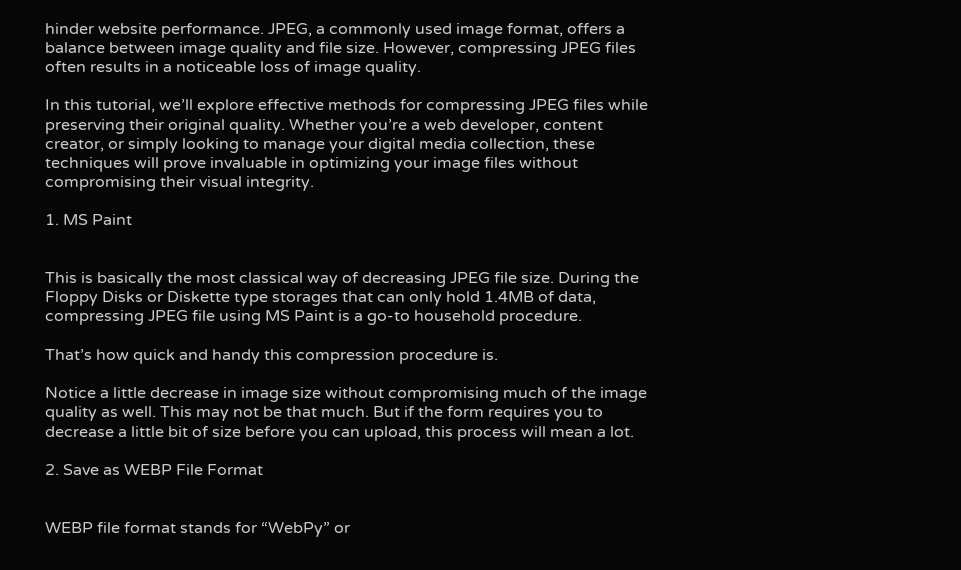hinder website performance. JPEG, a commonly used image format, offers a balance between image quality and file size. However, compressing JPEG files often results in a noticeable loss of image quality.

In this tutorial, we’ll explore effective methods for compressing JPEG files while preserving their original quality. Whether you’re a web developer, content creator, or simply looking to manage your digital media collection, these techniques will prove invaluable in optimizing your image files without compromising their visual integrity.

1. MS Paint


This is basically the most classical way of decreasing JPEG file size. During the Floppy Disks or Diskette type storages that can only hold 1.4MB of data, compressing JPEG file using MS Paint is a go-to household procedure.

That’s how quick and handy this compression procedure is.

Notice a little decrease in image size without compromising much of the image quality as well. This may not be that much. But if the form requires you to decrease a little bit of size before you can upload, this process will mean a lot.

2. Save as WEBP File Format


WEBP file format stands for “WebPy” or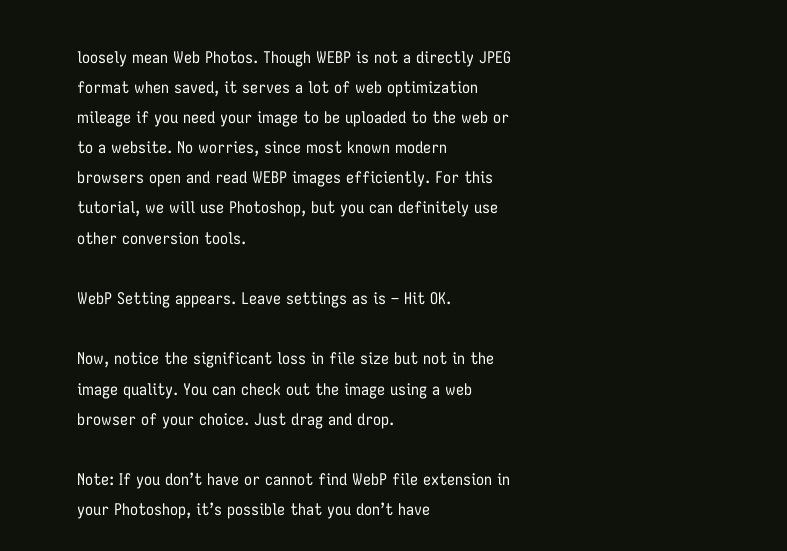loosely mean Web Photos. Though WEBP is not a directly JPEG format when saved, it serves a lot of web optimization mileage if you need your image to be uploaded to the web or to a website. No worries, since most known modern browsers open and read WEBP images efficiently. For this tutorial, we will use Photoshop, but you can definitely use other conversion tools.

WebP Setting appears. Leave settings as is – Hit OK.

Now, notice the significant loss in file size but not in the image quality. You can check out the image using a web browser of your choice. Just drag and drop.

Note: If you don’t have or cannot find WebP file extension in your Photoshop, it’s possible that you don’t have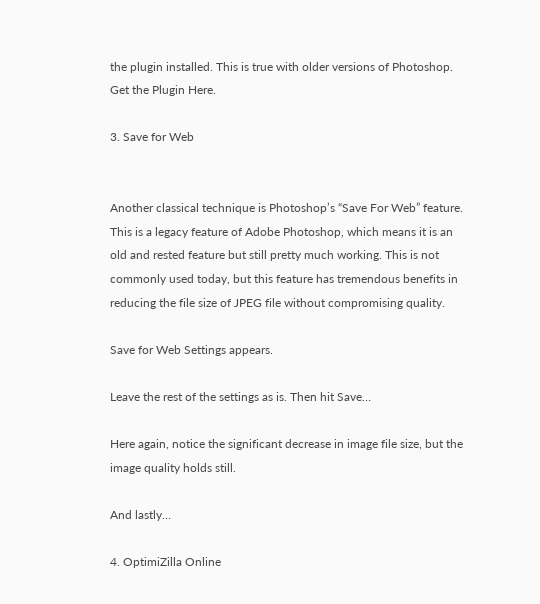the plugin installed. This is true with older versions of Photoshop. Get the Plugin Here.

3. Save for Web


Another classical technique is Photoshop’s “Save For Web” feature. This is a legacy feature of Adobe Photoshop, which means it is an old and rested feature but still pretty much working. This is not commonly used today, but this feature has tremendous benefits in reducing the file size of JPEG file without compromising quality.

Save for Web Settings appears.

Leave the rest of the settings as is. Then hit Save…

Here again, notice the significant decrease in image file size, but the image quality holds still.

And lastly…

4. OptimiZilla Online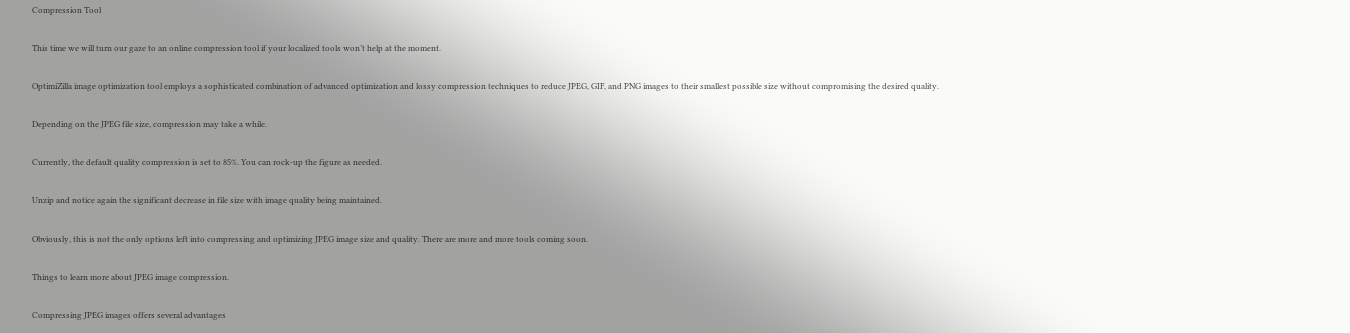Compression Tool

This time we will turn our gaze to an online compression tool if your localized tools won’t help at the moment.

OptimiZilla image optimization tool employs a sophisticated combination of advanced optimization and lossy compression techniques to reduce JPEG, GIF, and PNG images to their smallest possible size without compromising the desired quality.

Depending on the JPEG file size, compression may take a while.

Currently, the default quality compression is set to 85%. You can rock-up the figure as needed.

Unzip and notice again the significant decrease in file size with image quality being maintained.

Obviously, this is not the only options left into compressing and optimizing JPEG image size and quality. There are more and more tools coming soon.

Things to learn more about JPEG image compression.

Compressing JPEG images offers several advantages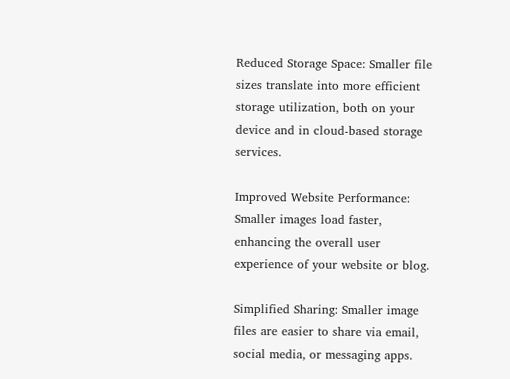Reduced Storage Space: Smaller file sizes translate into more efficient storage utilization, both on your device and in cloud-based storage services.

Improved Website Performance: Smaller images load faster, enhancing the overall user experience of your website or blog.

Simplified Sharing: Smaller image files are easier to share via email, social media, or messaging apps.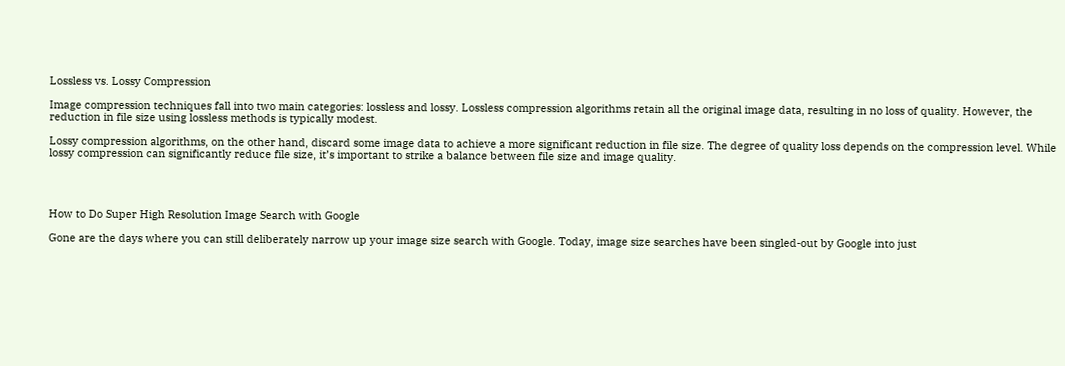Lossless vs. Lossy Compression

Image compression techniques fall into two main categories: lossless and lossy. Lossless compression algorithms retain all the original image data, resulting in no loss of quality. However, the reduction in file size using lossless methods is typically modest.

Lossy compression algorithms, on the other hand, discard some image data to achieve a more significant reduction in file size. The degree of quality loss depends on the compression level. While lossy compression can significantly reduce file size, it’s important to strike a balance between file size and image quality.




How to Do Super High Resolution Image Search with Google

Gone are the days where you can still deliberately narrow up your image size search with Google. Today, image size searches have been singled-out by Google into just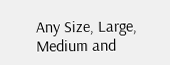Any Size, Large, Medium and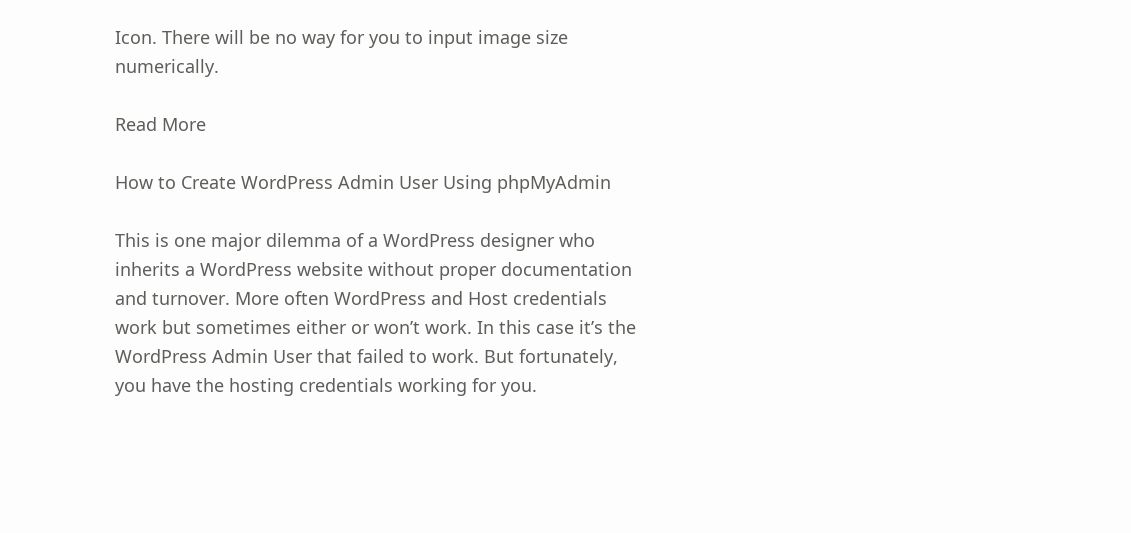Icon. There will be no way for you to input image size numerically.

Read More

How to Create WordPress Admin User Using phpMyAdmin

This is one major dilemma of a WordPress designer who inherits a WordPress website without proper documentation and turnover. More often WordPress and Host credentials work but sometimes either or won’t work. In this case it’s the WordPress Admin User that failed to work. But fortunately, you have the hosting credentials working for you.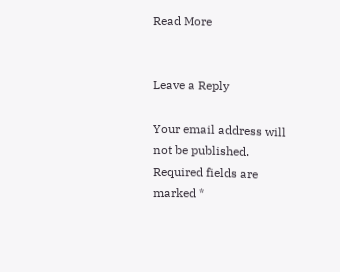Read More


Leave a Reply

Your email address will not be published. Required fields are marked *